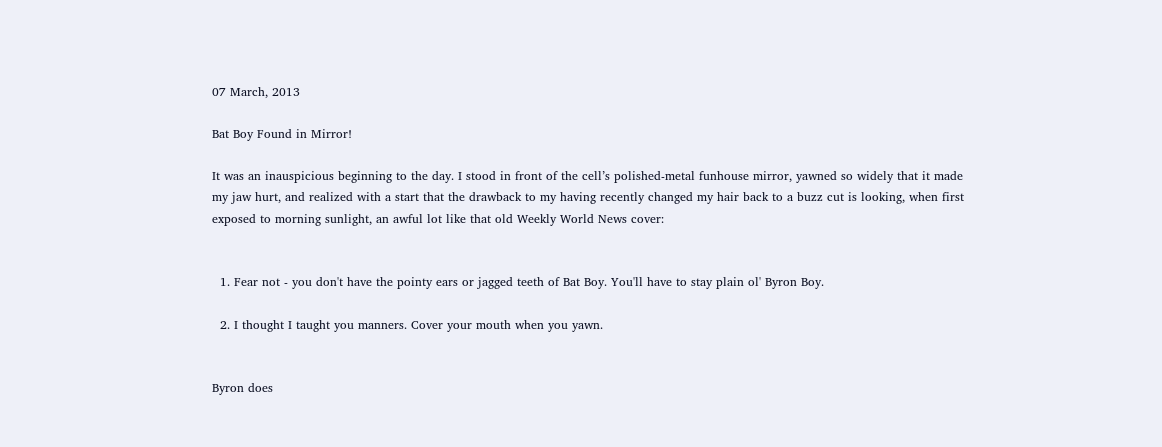07 March, 2013

Bat Boy Found in Mirror!

It was an inauspicious beginning to the day. I stood in front of the cell’s polished-metal funhouse mirror, yawned so widely that it made my jaw hurt, and realized with a start that the drawback to my having recently changed my hair back to a buzz cut is looking, when first exposed to morning sunlight, an awful lot like that old Weekly World News cover:


  1. Fear not - you don't have the pointy ears or jagged teeth of Bat Boy. You'll have to stay plain ol' Byron Boy.

  2. I thought I taught you manners. Cover your mouth when you yawn.


Byron does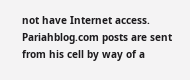not have Internet access. Pariahblog.com posts are sent from his cell by way of a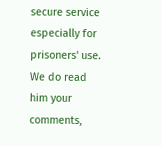secure service especially for prisoners' use. We do read him your comments,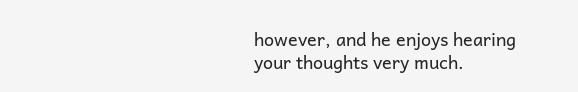however, and he enjoys hearing your thoughts very much.